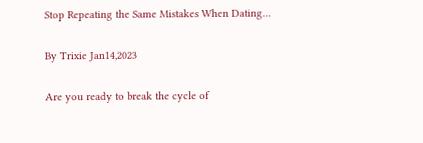Stop Repeating the Same Mistakes When Dating…

By Trixie Jan14,2023

Are you ready to break the cycle of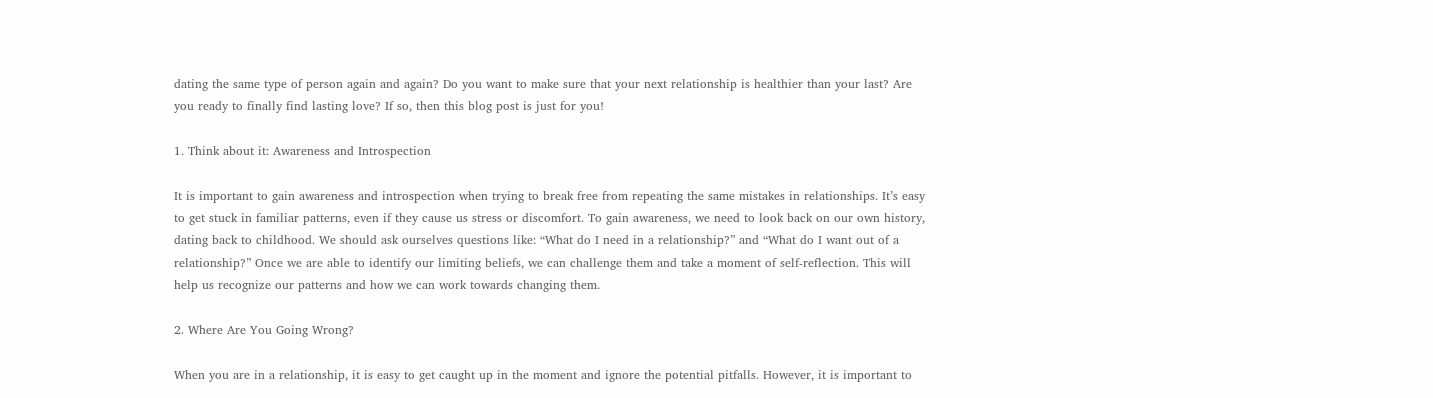dating the same type of person again and again? Do you want to make sure that your next relationship is healthier than your last? Are you ready to finally find lasting love? If so, then this blog post is just for you!

1. Think about it: Awareness and Introspection

It is important to gain awareness and introspection when trying to break free from repeating the same mistakes in relationships. It’s easy to get stuck in familiar patterns, even if they cause us stress or discomfort. To gain awareness, we need to look back on our own history, dating back to childhood. We should ask ourselves questions like: “What do I need in a relationship?” and “What do I want out of a relationship?” Once we are able to identify our limiting beliefs, we can challenge them and take a moment of self-reflection. This will help us recognize our patterns and how we can work towards changing them.

2. Where Are You Going Wrong?

When you are in a relationship, it is easy to get caught up in the moment and ignore the potential pitfalls. However, it is important to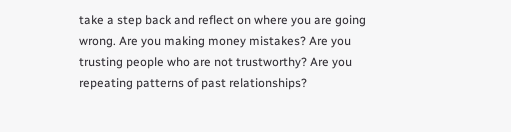take a step back and reflect on where you are going wrong. Are you making money mistakes? Are you trusting people who are not trustworthy? Are you repeating patterns of past relationships?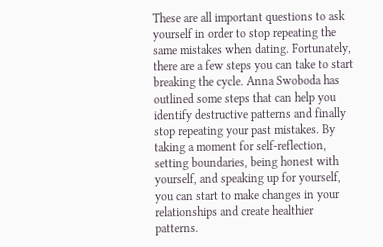These are all important questions to ask yourself in order to stop repeating the same mistakes when dating. Fortunately, there are a few steps you can take to start breaking the cycle. Anna Swoboda has outlined some steps that can help you identify destructive patterns and finally stop repeating your past mistakes. By taking a moment for self-reflection, setting boundaries, being honest with yourself, and speaking up for yourself, you can start to make changes in your relationships and create healthier patterns.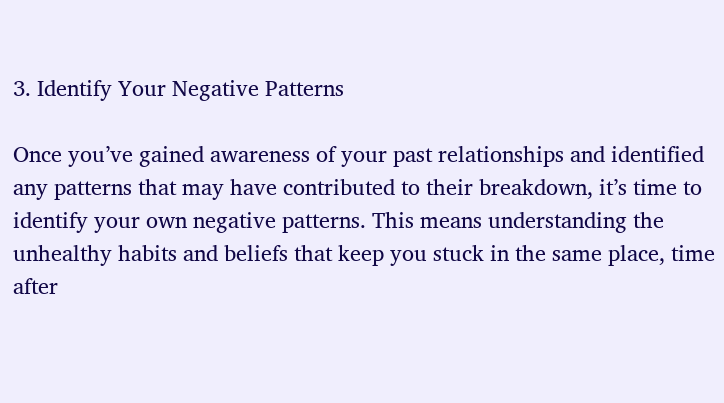3. Identify Your Negative Patterns

Once you’ve gained awareness of your past relationships and identified any patterns that may have contributed to their breakdown, it’s time to identify your own negative patterns. This means understanding the unhealthy habits and beliefs that keep you stuck in the same place, time after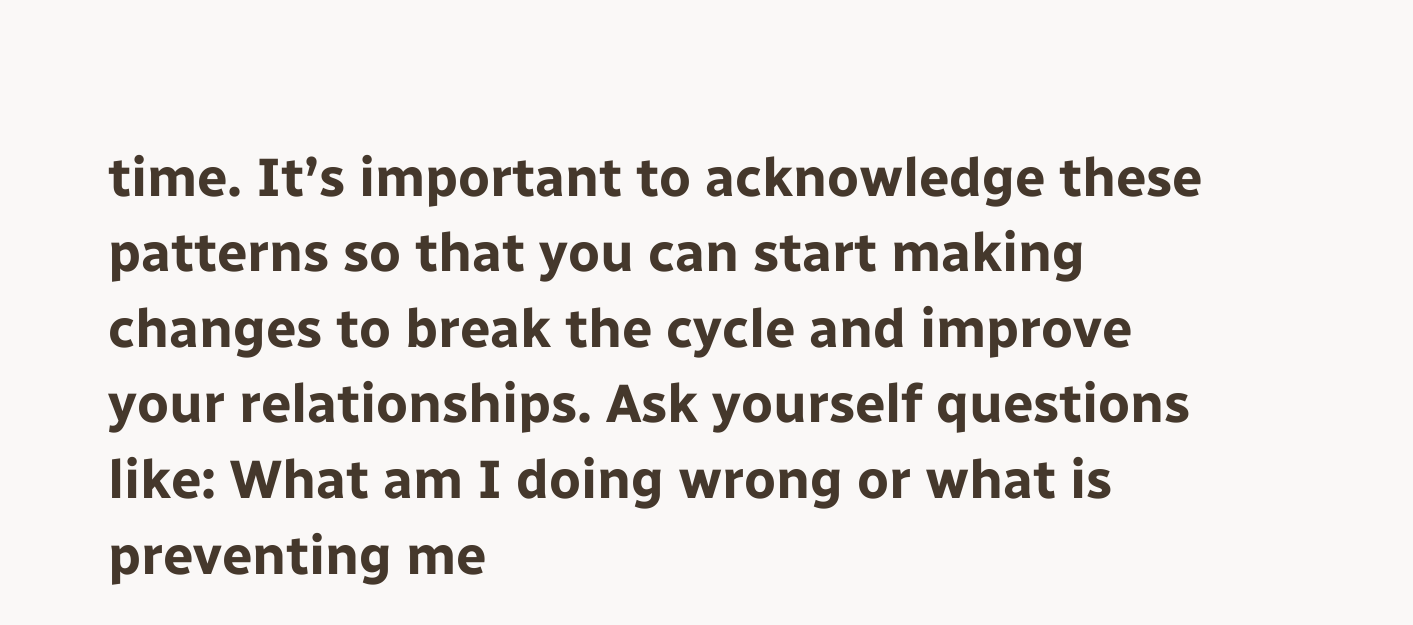time. It’s important to acknowledge these patterns so that you can start making changes to break the cycle and improve your relationships. Ask yourself questions like: What am I doing wrong or what is preventing me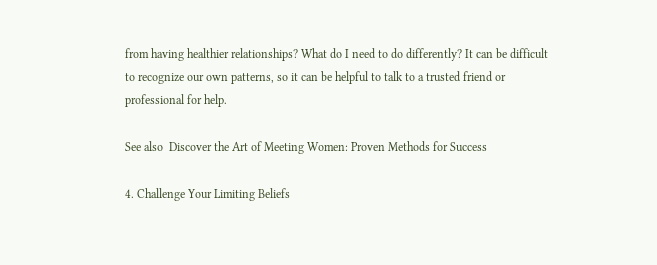from having healthier relationships? What do I need to do differently? It can be difficult to recognize our own patterns, so it can be helpful to talk to a trusted friend or professional for help.

See also  Discover the Art of Meeting Women: Proven Methods for Success

4. Challenge Your Limiting Beliefs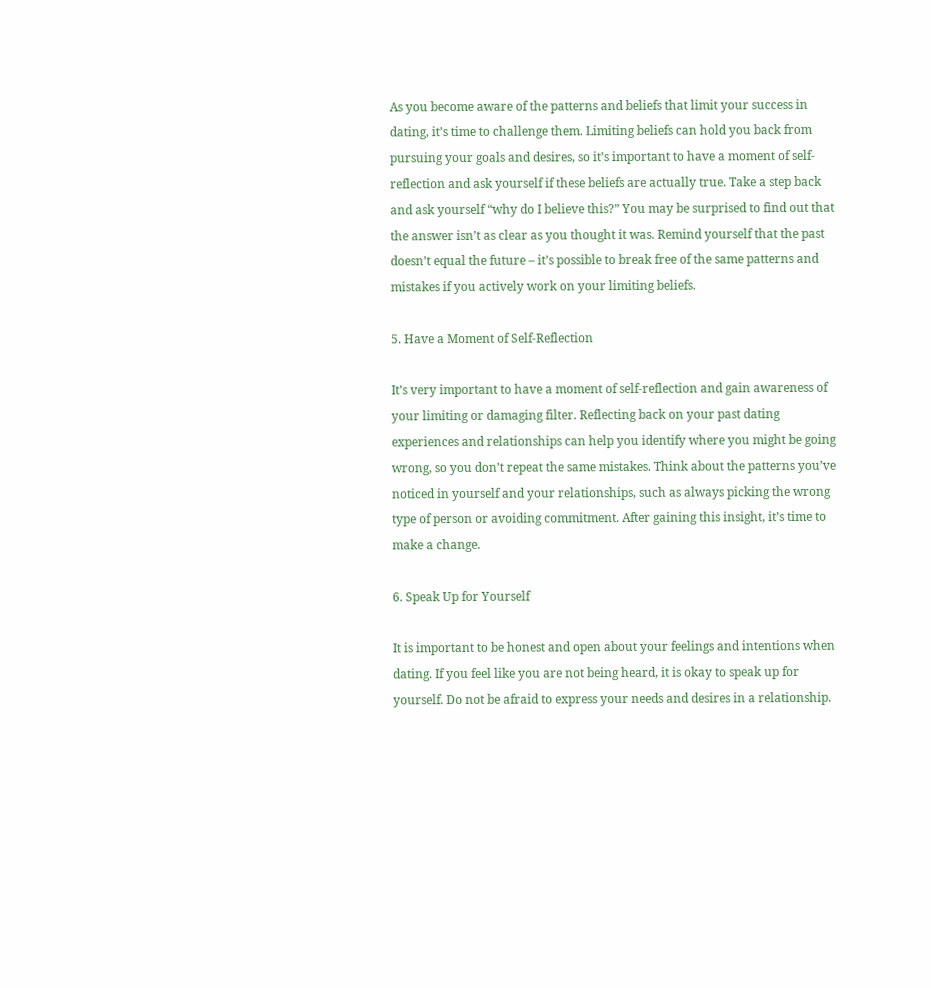As you become aware of the patterns and beliefs that limit your success in dating, it’s time to challenge them. Limiting beliefs can hold you back from pursuing your goals and desires, so it’s important to have a moment of self-reflection and ask yourself if these beliefs are actually true. Take a step back and ask yourself “why do I believe this?” You may be surprised to find out that the answer isn’t as clear as you thought it was. Remind yourself that the past doesn’t equal the future – it’s possible to break free of the same patterns and mistakes if you actively work on your limiting beliefs.

5. Have a Moment of Self-Reflection

It’s very important to have a moment of self-reflection and gain awareness of your limiting or damaging filter. Reflecting back on your past dating experiences and relationships can help you identify where you might be going wrong, so you don’t repeat the same mistakes. Think about the patterns you’ve noticed in yourself and your relationships, such as always picking the wrong type of person or avoiding commitment. After gaining this insight, it’s time to make a change.

6. Speak Up for Yourself

It is important to be honest and open about your feelings and intentions when dating. If you feel like you are not being heard, it is okay to speak up for yourself. Do not be afraid to express your needs and desires in a relationship.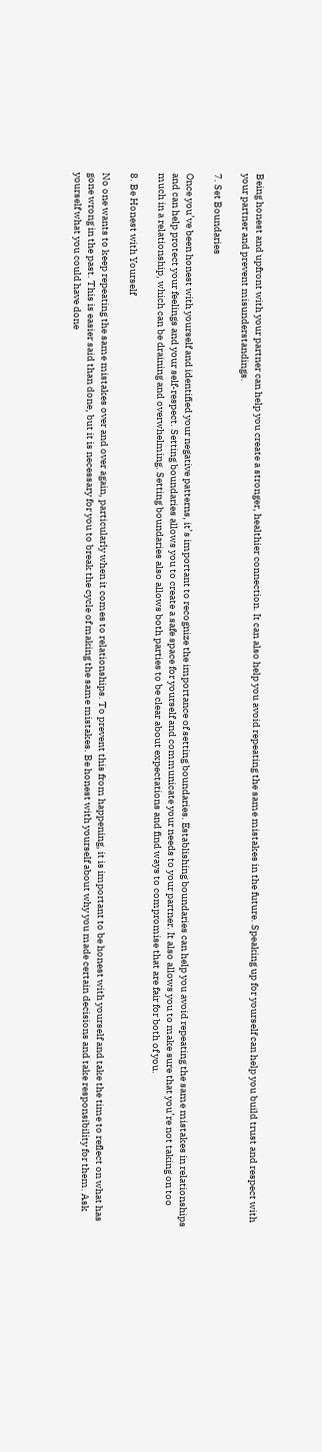Being honest and upfront with your partner can help you create a stronger, healthier connection. It can also help you avoid repeating the same mistakes in the future. Speaking up for yourself can help you build trust and respect with your partner and prevent misunderstandings.

7. Set Boundaries

Once you’ve been honest with yourself and identified your negative patterns, it’s important to recognize the importance of setting boundaries. Establishing boundaries can help you avoid repeating the same mistakes in relationships and can help protect your feelings and your self-respect. Setting boundaries allows you to create a safe space for yourself and communicate your needs to your partner. It also allows you to make sure that you’re not taking on too much in a relationship, which can be draining and overwhelming. Setting boundaries also allows both parties to be clear about expectations and find ways to compromise that are fair for both of you.

8. Be Honest with Yourself

No one wants to keep repeating the same mistakes over and over again, particularly when it comes to relationships. To prevent this from happening, it is important to be honest with yourself and take the time to reflect on what has gone wrong in the past. This is easier said than done, but it is necessary for you to break the cycle of making the same mistakes. Be honest with yourself about why you made certain decisions and take responsibility for them. Ask yourself what you could have done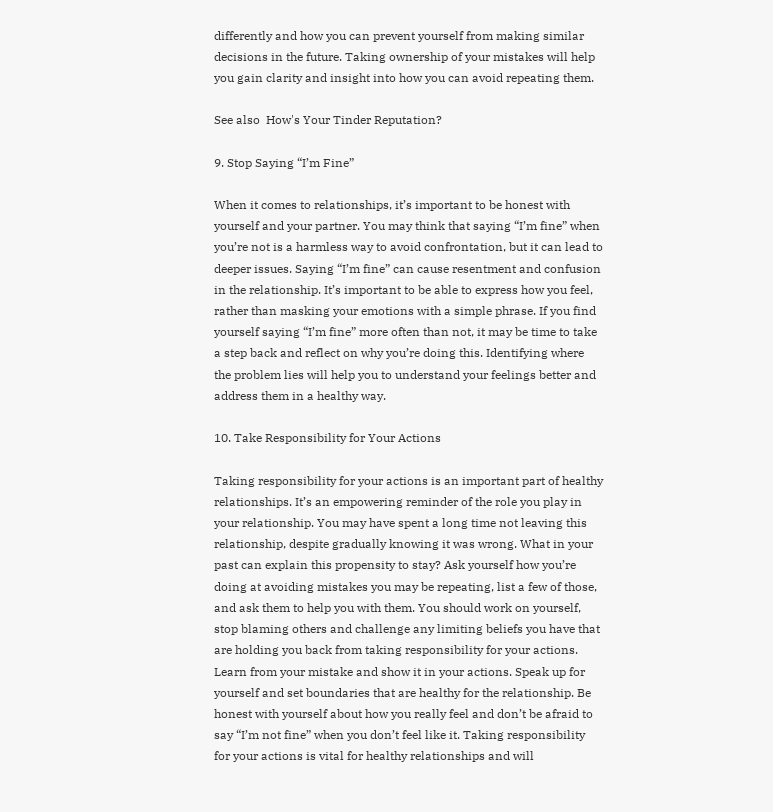differently and how you can prevent yourself from making similar decisions in the future. Taking ownership of your mistakes will help you gain clarity and insight into how you can avoid repeating them.

See also  How's Your Tinder Reputation?

9. Stop Saying “I’m Fine”

When it comes to relationships, it’s important to be honest with yourself and your partner. You may think that saying “I’m fine” when you’re not is a harmless way to avoid confrontation, but it can lead to deeper issues. Saying “I’m fine” can cause resentment and confusion in the relationship. It’s important to be able to express how you feel, rather than masking your emotions with a simple phrase. If you find yourself saying “I’m fine” more often than not, it may be time to take a step back and reflect on why you’re doing this. Identifying where the problem lies will help you to understand your feelings better and address them in a healthy way.

10. Take Responsibility for Your Actions

Taking responsibility for your actions is an important part of healthy relationships. It’s an empowering reminder of the role you play in your relationship. You may have spent a long time not leaving this relationship, despite gradually knowing it was wrong. What in your past can explain this propensity to stay? Ask yourself how you’re doing at avoiding mistakes you may be repeating, list a few of those, and ask them to help you with them. You should work on yourself, stop blaming others and challenge any limiting beliefs you have that are holding you back from taking responsibility for your actions. Learn from your mistake and show it in your actions. Speak up for yourself and set boundaries that are healthy for the relationship. Be honest with yourself about how you really feel and don’t be afraid to say “I’m not fine” when you don’t feel like it. Taking responsibility for your actions is vital for healthy relationships and will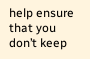help ensure that you don’t keep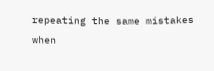repeating the same mistakes when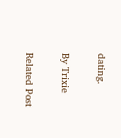dating.

By Trixie

Related Post